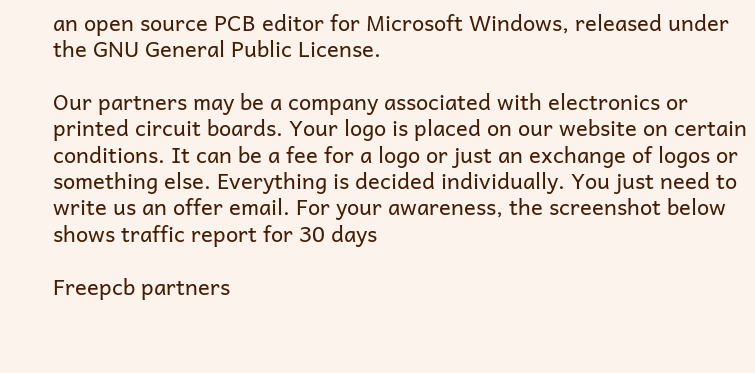an open source PCB editor for Microsoft Windows, released under the GNU General Public License.

Our partners may be a company associated with electronics or printed circuit boards. Your logo is placed on our website on certain conditions. It can be a fee for a logo or just an exchange of logos or something else. Everything is decided individually. You just need to write us an offer email. For your awareness, the screenshot below shows traffic report for 30 days

Freepcb partners